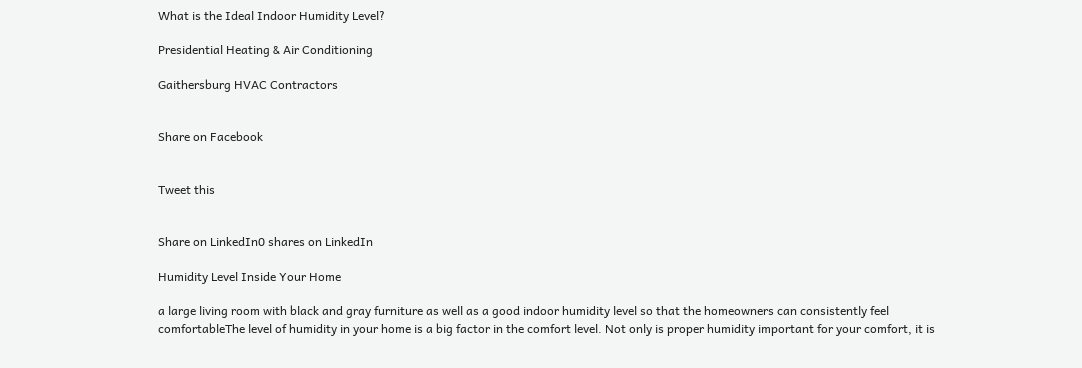What is the Ideal Indoor Humidity Level?

Presidential Heating & Air Conditioning

Gaithersburg HVAC Contractors


Share on Facebook


Tweet this


Share on LinkedIn0 shares on LinkedIn

Humidity Level Inside Your Home

a large living room with black and gray furniture as well as a good indoor humidity level so that the homeowners can consistently feel comfortableThe level of humidity in your home is a big factor in the comfort level. Not only is proper humidity important for your comfort, it is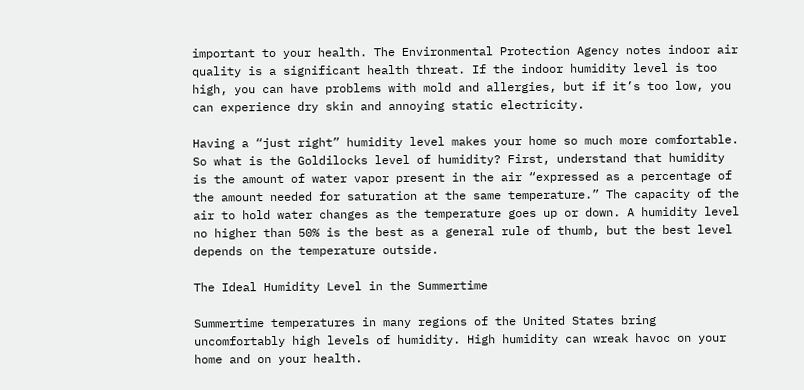important to your health. The Environmental Protection Agency notes indoor air quality is a significant health threat. If the indoor humidity level is too high, you can have problems with mold and allergies, but if it’s too low, you can experience dry skin and annoying static electricity.

Having a “just right” humidity level makes your home so much more comfortable. So what is the Goldilocks level of humidity? First, understand that humidity is the amount of water vapor present in the air “expressed as a percentage of the amount needed for saturation at the same temperature.” The capacity of the air to hold water changes as the temperature goes up or down. A humidity level no higher than 50% is the best as a general rule of thumb, but the best level depends on the temperature outside.

The Ideal Humidity Level in the Summertime

Summertime temperatures in many regions of the United States bring uncomfortably high levels of humidity. High humidity can wreak havoc on your home and on your health.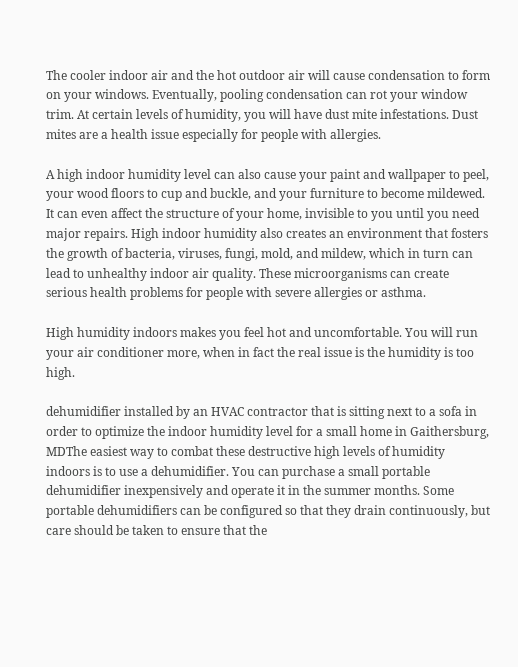The cooler indoor air and the hot outdoor air will cause condensation to form on your windows. Eventually, pooling condensation can rot your window trim. At certain levels of humidity, you will have dust mite infestations. Dust mites are a health issue especially for people with allergies.

A high indoor humidity level can also cause your paint and wallpaper to peel, your wood floors to cup and buckle, and your furniture to become mildewed. It can even affect the structure of your home, invisible to you until you need major repairs. High indoor humidity also creates an environment that fosters the growth of bacteria, viruses, fungi, mold, and mildew, which in turn can lead to unhealthy indoor air quality. These microorganisms can create serious health problems for people with severe allergies or asthma.

High humidity indoors makes you feel hot and uncomfortable. You will run your air conditioner more, when in fact the real issue is the humidity is too high.

dehumidifier installed by an HVAC contractor that is sitting next to a sofa in order to optimize the indoor humidity level for a small home in Gaithersburg, MDThe easiest way to combat these destructive high levels of humidity indoors is to use a dehumidifier. You can purchase a small portable dehumidifier inexpensively and operate it in the summer months. Some portable dehumidifiers can be configured so that they drain continuously, but care should be taken to ensure that the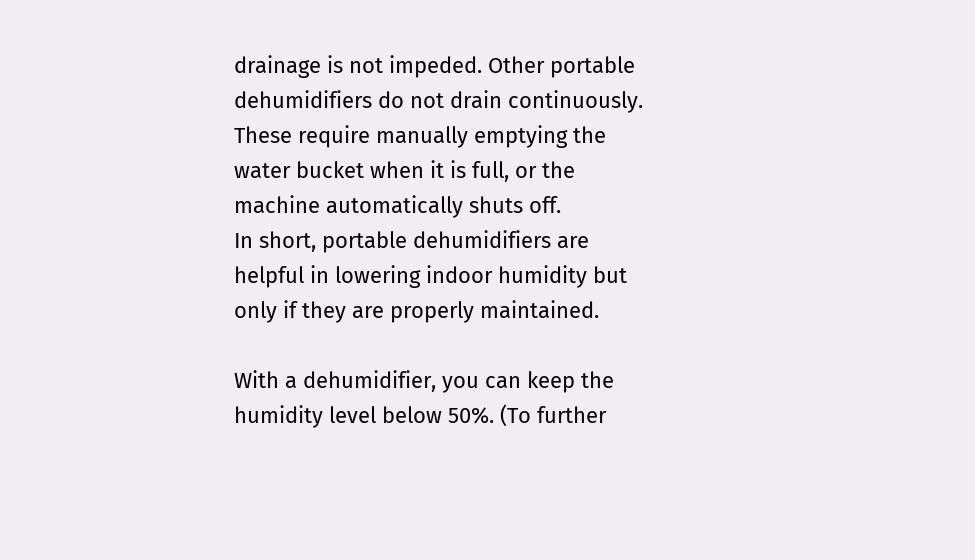drainage is not impeded. Other portable dehumidifiers do not drain continuously. These require manually emptying the water bucket when it is full, or the machine automatically shuts off.
In short, portable dehumidifiers are helpful in lowering indoor humidity but only if they are properly maintained.

With a dehumidifier, you can keep the humidity level below 50%. (To further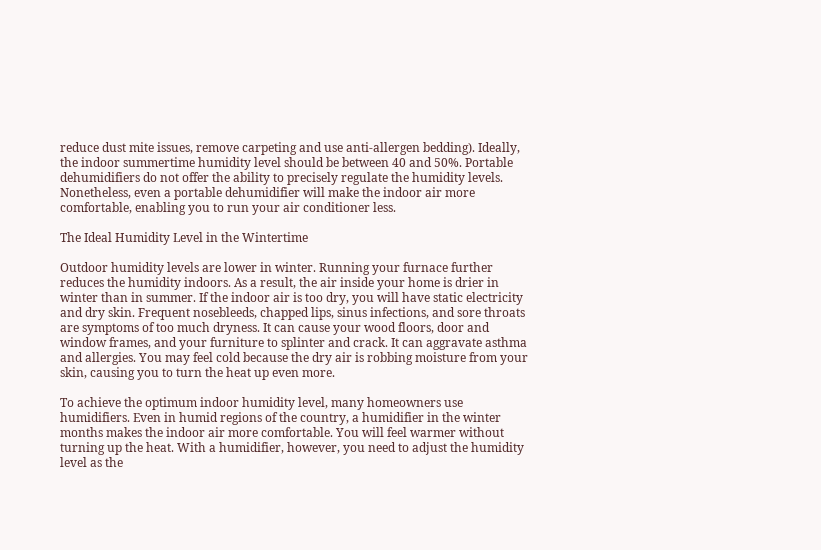reduce dust mite issues, remove carpeting and use anti-allergen bedding). Ideally, the indoor summertime humidity level should be between 40 and 50%. Portable dehumidifiers do not offer the ability to precisely regulate the humidity levels. Nonetheless, even a portable dehumidifier will make the indoor air more comfortable, enabling you to run your air conditioner less.

The Ideal Humidity Level in the Wintertime

Outdoor humidity levels are lower in winter. Running your furnace further reduces the humidity indoors. As a result, the air inside your home is drier in winter than in summer. If the indoor air is too dry, you will have static electricity and dry skin. Frequent nosebleeds, chapped lips, sinus infections, and sore throats are symptoms of too much dryness. It can cause your wood floors, door and window frames, and your furniture to splinter and crack. It can aggravate asthma and allergies. You may feel cold because the dry air is robbing moisture from your skin, causing you to turn the heat up even more.

To achieve the optimum indoor humidity level, many homeowners use humidifiers. Even in humid regions of the country, a humidifier in the winter months makes the indoor air more comfortable. You will feel warmer without turning up the heat. With a humidifier, however, you need to adjust the humidity level as the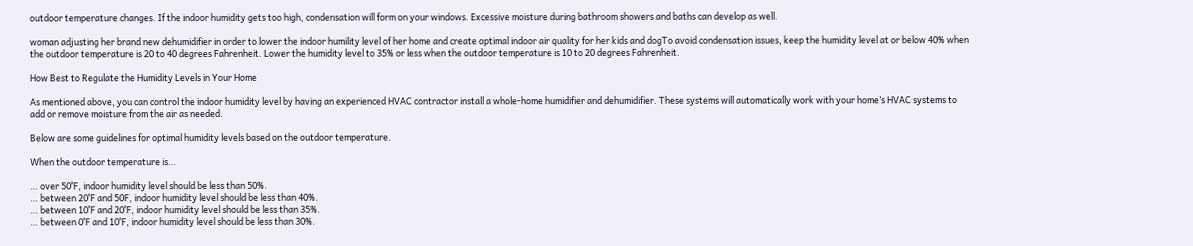outdoor temperature changes. If the indoor humidity gets too high, condensation will form on your windows. Excessive moisture during bathroom showers and baths can develop as well.

woman adjusting her brand new dehumidifier in order to lower the indoor humility level of her home and create optimal indoor air quality for her kids and dogTo avoid condensation issues, keep the humidity level at or below 40% when the outdoor temperature is 20 to 40 degrees Fahrenheit. Lower the humidity level to 35% or less when the outdoor temperature is 10 to 20 degrees Fahrenheit.

How Best to Regulate the Humidity Levels in Your Home

As mentioned above, you can control the indoor humidity level by having an experienced HVAC contractor install a whole-home humidifier and dehumidifier. These systems will automatically work with your home’s HVAC systems to add or remove moisture from the air as needed.

Below are some guidelines for optimal humidity levels based on the outdoor temperature.

When the outdoor temperature is…

… over 50˚F, indoor humidity level should be less than 50%.
… between 20˚F and 50F, indoor humidity level should be less than 40%.
… between 10˚F and 20˚F, indoor humidity level should be less than 35%.
… between 0˚F and 10˚F, indoor humidity level should be less than 30%.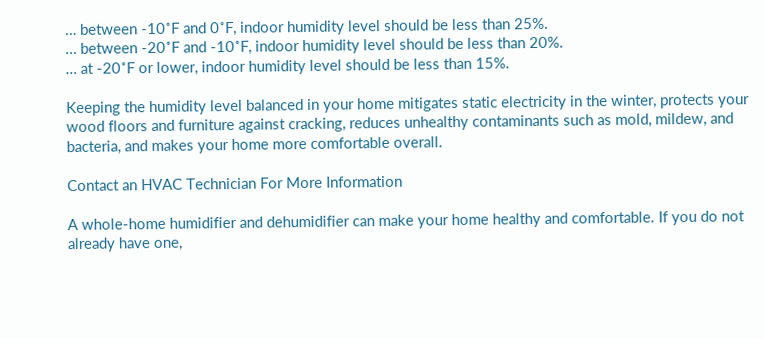… between -10˚F and 0˚F, indoor humidity level should be less than 25%.
… between -20˚F and -10˚F, indoor humidity level should be less than 20%.
… at -20˚F or lower, indoor humidity level should be less than 15%.

Keeping the humidity level balanced in your home mitigates static electricity in the winter, protects your wood floors and furniture against cracking, reduces unhealthy contaminants such as mold, mildew, and bacteria, and makes your home more comfortable overall.

Contact an HVAC Technician For More Information

A whole-home humidifier and dehumidifier can make your home healthy and comfortable. If you do not already have one,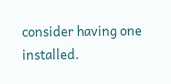consider having one installed.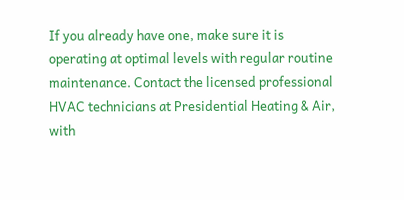If you already have one, make sure it is operating at optimal levels with regular routine maintenance. Contact the licensed professional HVAC technicians at Presidential Heating & Air, with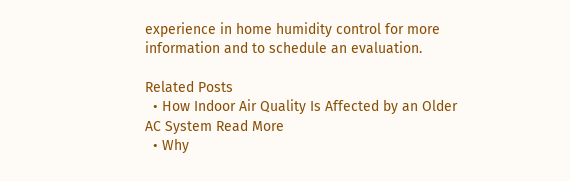experience in home humidity control for more information and to schedule an evaluation.

Related Posts
  • How Indoor Air Quality Is Affected by an Older AC System Read More
  • Why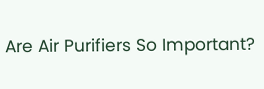Are Air Purifiers So Important?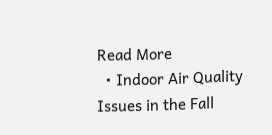Read More
  • Indoor Air Quality Issues in the Fall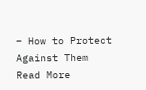– How to Protect Against Them Read More